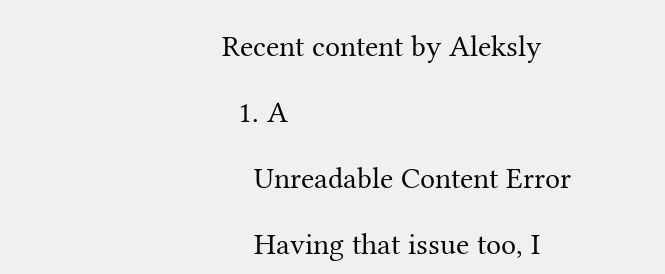Recent content by Aleksly

  1. A

    Unreadable Content Error

    Having that issue too, I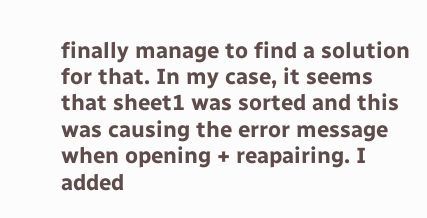finally manage to find a solution for that. In my case, it seems that sheet1 was sorted and this was causing the error message when opening + reapairing. I added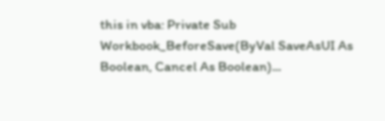this in vba: Private Sub Workbook_BeforeSave(ByVal SaveAsUI As Boolean, Cancel As Boolean)...